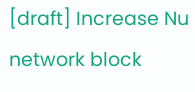[draft] Increase Nu network block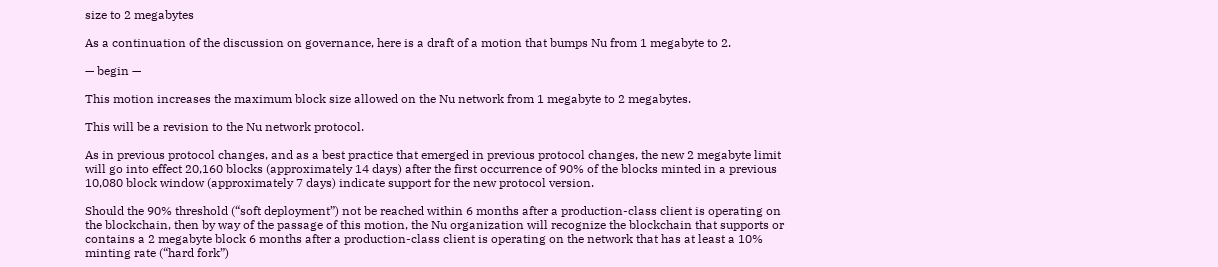size to 2 megabytes

As a continuation of the discussion on governance, here is a draft of a motion that bumps Nu from 1 megabyte to 2.

— begin —

This motion increases the maximum block size allowed on the Nu network from 1 megabyte to 2 megabytes.

This will be a revision to the Nu network protocol.

As in previous protocol changes, and as a best practice that emerged in previous protocol changes, the new 2 megabyte limit will go into effect 20,160 blocks (approximately 14 days) after the first occurrence of 90% of the blocks minted in a previous 10,080 block window (approximately 7 days) indicate support for the new protocol version.

Should the 90% threshold (“soft deployment”) not be reached within 6 months after a production-class client is operating on the blockchain, then by way of the passage of this motion, the Nu organization will recognize the blockchain that supports or contains a 2 megabyte block 6 months after a production-class client is operating on the network that has at least a 10% minting rate (“hard fork”)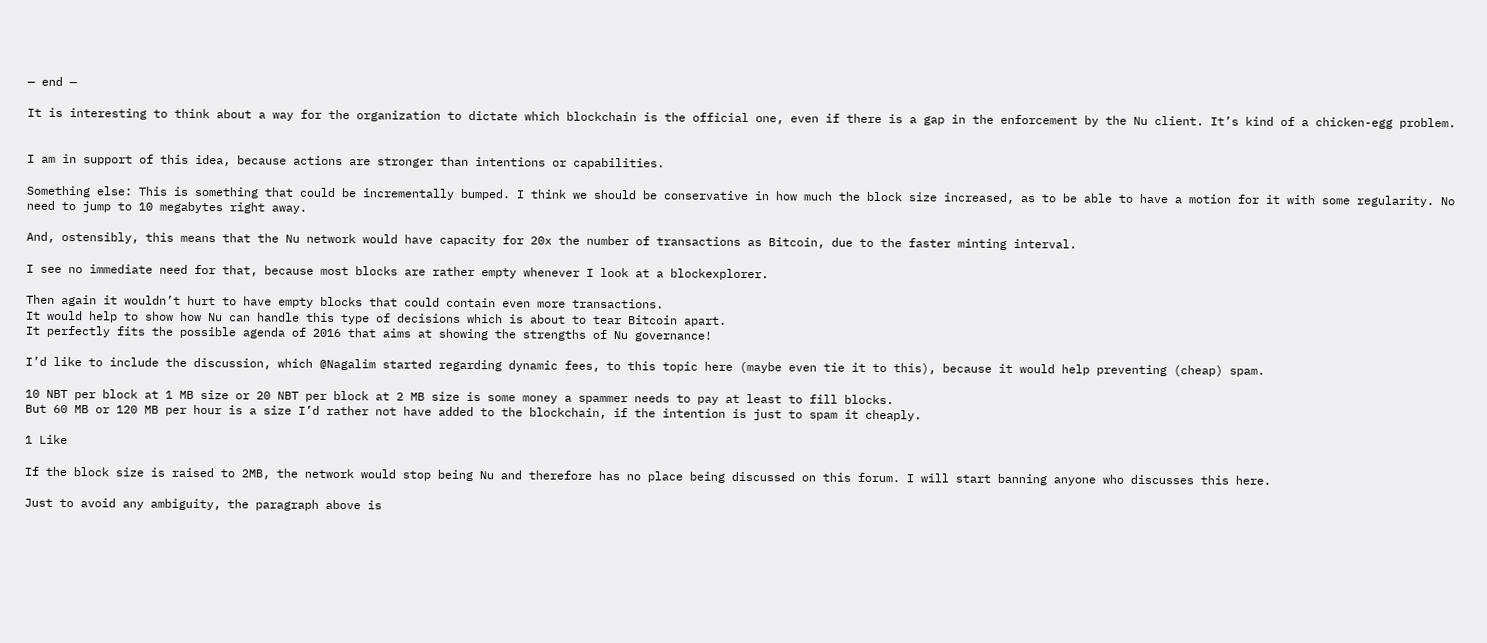— end —

It is interesting to think about a way for the organization to dictate which blockchain is the official one, even if there is a gap in the enforcement by the Nu client. It’s kind of a chicken-egg problem.


I am in support of this idea, because actions are stronger than intentions or capabilities.

Something else: This is something that could be incrementally bumped. I think we should be conservative in how much the block size increased, as to be able to have a motion for it with some regularity. No need to jump to 10 megabytes right away.

And, ostensibly, this means that the Nu network would have capacity for 20x the number of transactions as Bitcoin, due to the faster minting interval.

I see no immediate need for that, because most blocks are rather empty whenever I look at a blockexplorer.

Then again it wouldn’t hurt to have empty blocks that could contain even more transactions.
It would help to show how Nu can handle this type of decisions which is about to tear Bitcoin apart.
It perfectly fits the possible agenda of 2016 that aims at showing the strengths of Nu governance!

I’d like to include the discussion, which @Nagalim started regarding dynamic fees, to this topic here (maybe even tie it to this), because it would help preventing (cheap) spam.

10 NBT per block at 1 MB size or 20 NBT per block at 2 MB size is some money a spammer needs to pay at least to fill blocks.
But 60 MB or 120 MB per hour is a size I’d rather not have added to the blockchain, if the intention is just to spam it cheaply.

1 Like

If the block size is raised to 2MB, the network would stop being Nu and therefore has no place being discussed on this forum. I will start banning anyone who discusses this here.

Just to avoid any ambiguity, the paragraph above is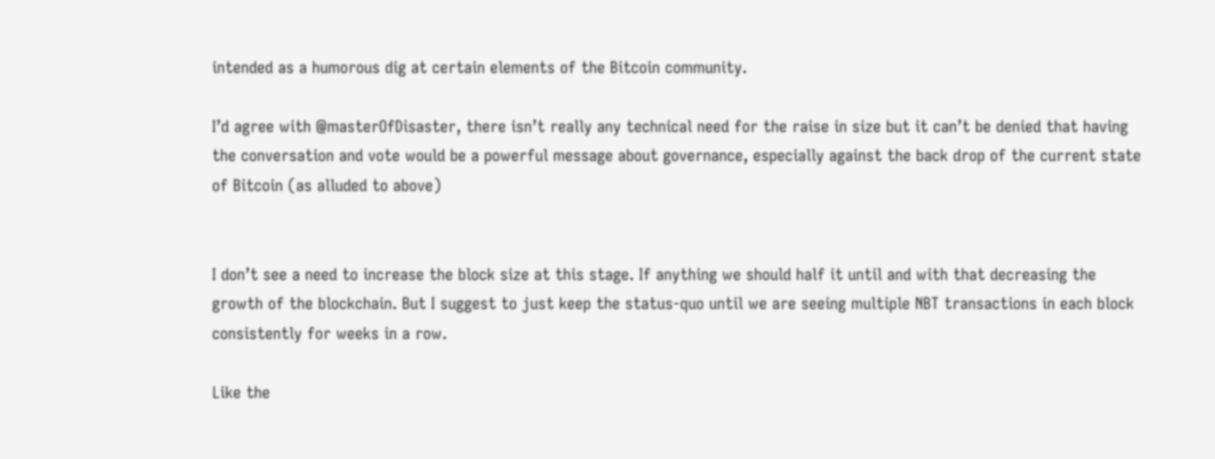intended as a humorous dig at certain elements of the Bitcoin community.

I’d agree with @masterOfDisaster, there isn’t really any technical need for the raise in size but it can’t be denied that having the conversation and vote would be a powerful message about governance, especially against the back drop of the current state of Bitcoin (as alluded to above)


I don’t see a need to increase the block size at this stage. If anything we should half it until and with that decreasing the growth of the blockchain. But I suggest to just keep the status-quo until we are seeing multiple NBT transactions in each block consistently for weeks in a row.

Like the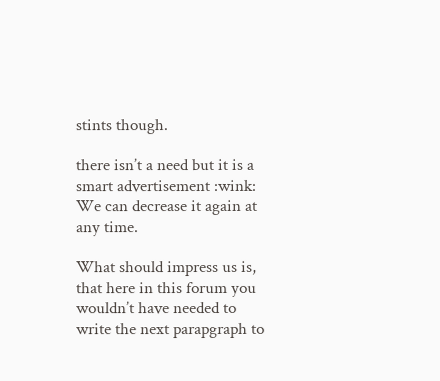stints though.

there isn’t a need but it is a smart advertisement :wink:
We can decrease it again at any time.

What should impress us is, that here in this forum you wouldn’t have needed to write the next parapgraph to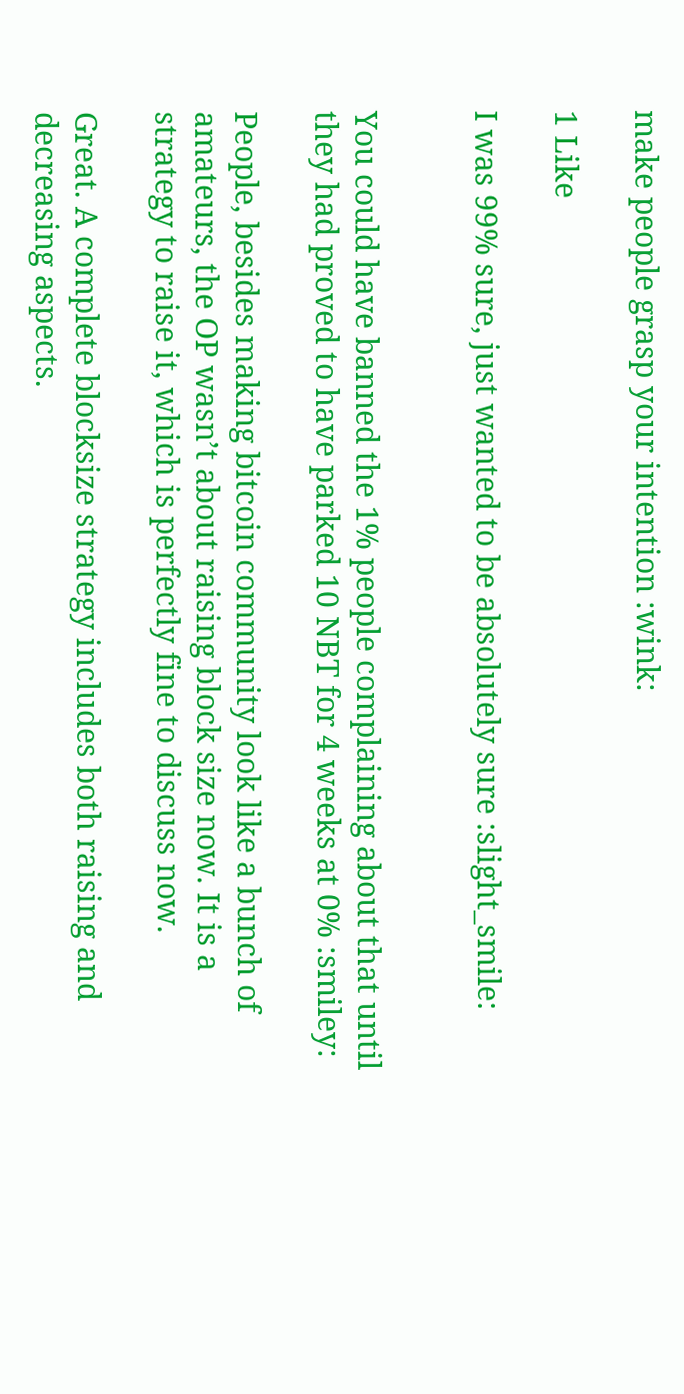make people grasp your intention :wink:

1 Like

I was 99% sure, just wanted to be absolutely sure :slight_smile:


You could have banned the 1% people complaining about that until they had proved to have parked 10 NBT for 4 weeks at 0% :smiley:

People, besides making bitcoin community look like a bunch of amateurs, the OP wasn’t about raising block size now. It is a strategy to raise it, which is perfectly fine to discuss now.

Great. A complete blocksize strategy includes both raising and decreasing aspects.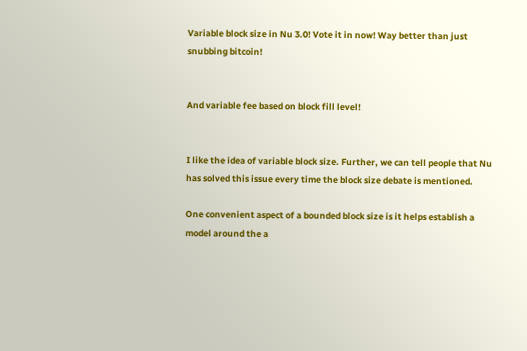Variable block size in Nu 3.0! Vote it in now! Way better than just snubbing bitcoin!


And variable fee based on block fill level!


I like the idea of variable block size. Further, we can tell people that Nu has solved this issue every time the block size debate is mentioned.

One convenient aspect of a bounded block size is it helps establish a model around the a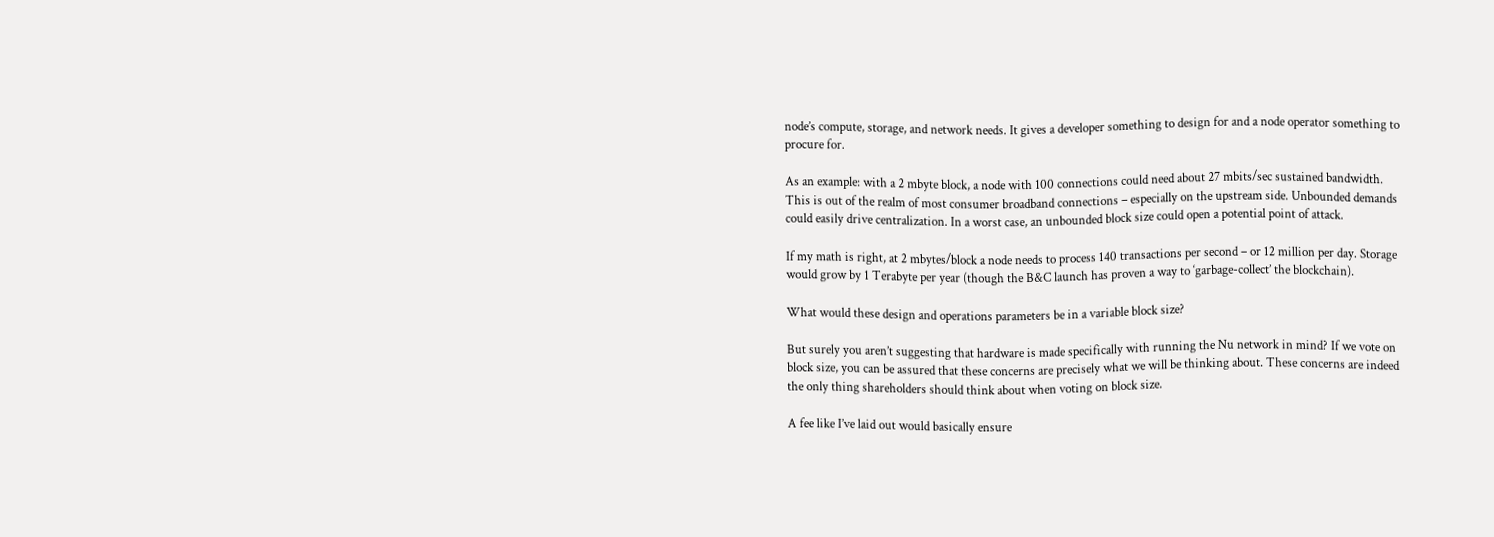node’s compute, storage, and network needs. It gives a developer something to design for and a node operator something to procure for.

As an example: with a 2 mbyte block, a node with 100 connections could need about 27 mbits/sec sustained bandwidth. This is out of the realm of most consumer broadband connections – especially on the upstream side. Unbounded demands could easily drive centralization. In a worst case, an unbounded block size could open a potential point of attack.

If my math is right, at 2 mbytes/block a node needs to process 140 transactions per second – or 12 million per day. Storage would grow by 1 Terabyte per year (though the B&C launch has proven a way to ‘garbage-collect’ the blockchain).

What would these design and operations parameters be in a variable block size?

But surely you aren’t suggesting that hardware is made specifically with running the Nu network in mind? If we vote on block size, you can be assured that these concerns are precisely what we will be thinking about. These concerns are indeed the only thing shareholders should think about when voting on block size.

A fee like I’ve laid out would basically ensure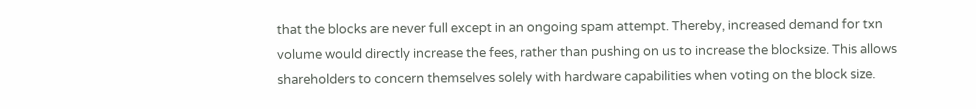that the blocks are never full except in an ongoing spam attempt. Thereby, increased demand for txn volume would directly increase the fees, rather than pushing on us to increase the blocksize. This allows shareholders to concern themselves solely with hardware capabilities when voting on the block size.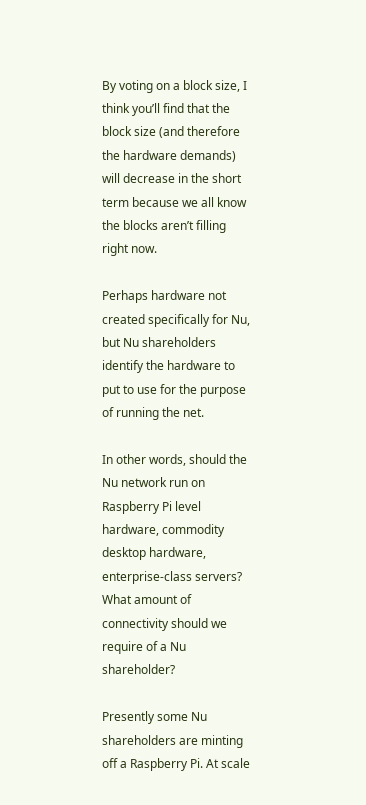By voting on a block size, I think you’ll find that the block size (and therefore the hardware demands) will decrease in the short term because we all know the blocks aren’t filling right now.

Perhaps hardware not created specifically for Nu, but Nu shareholders identify the hardware to put to use for the purpose of running the net.

In other words, should the Nu network run on Raspberry Pi level hardware, commodity desktop hardware, enterprise-class servers? What amount of connectivity should we require of a Nu shareholder?

Presently some Nu shareholders are minting off a Raspberry Pi. At scale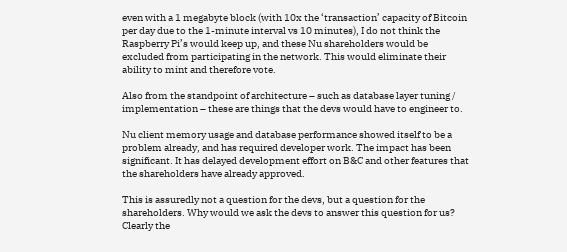even with a 1 megabyte block (with 10x the ‘transaction’ capacity of Bitcoin per day due to the 1-minute interval vs 10 minutes), I do not think the Raspberry Pi’s would keep up, and these Nu shareholders would be excluded from participating in the network. This would eliminate their ability to mint and therefore vote.

Also from the standpoint of architecture – such as database layer tuning / implementation – these are things that the devs would have to engineer to.

Nu client memory usage and database performance showed itself to be a problem already, and has required developer work. The impact has been significant. It has delayed development effort on B&C and other features that the shareholders have already approved.

This is assuredly not a question for the devs, but a question for the shareholders. Why would we ask the devs to answer this question for us? Clearly the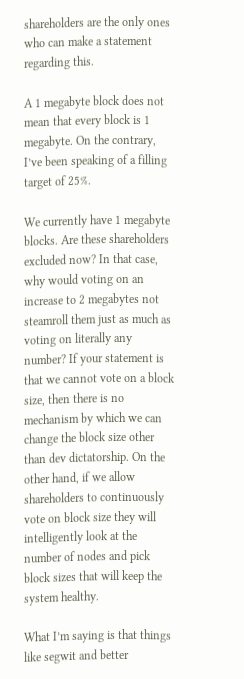shareholders are the only ones who can make a statement regarding this.

A 1 megabyte block does not mean that every block is 1 megabyte. On the contrary, I’ve been speaking of a filling target of 25%.

We currently have 1 megabyte blocks. Are these shareholders excluded now? In that case, why would voting on an increase to 2 megabytes not steamroll them just as much as voting on literally any number? If your statement is that we cannot vote on a block size, then there is no mechanism by which we can change the block size other than dev dictatorship. On the other hand, if we allow shareholders to continuously vote on block size they will intelligently look at the number of nodes and pick block sizes that will keep the system healthy.

What I’m saying is that things like segwit and better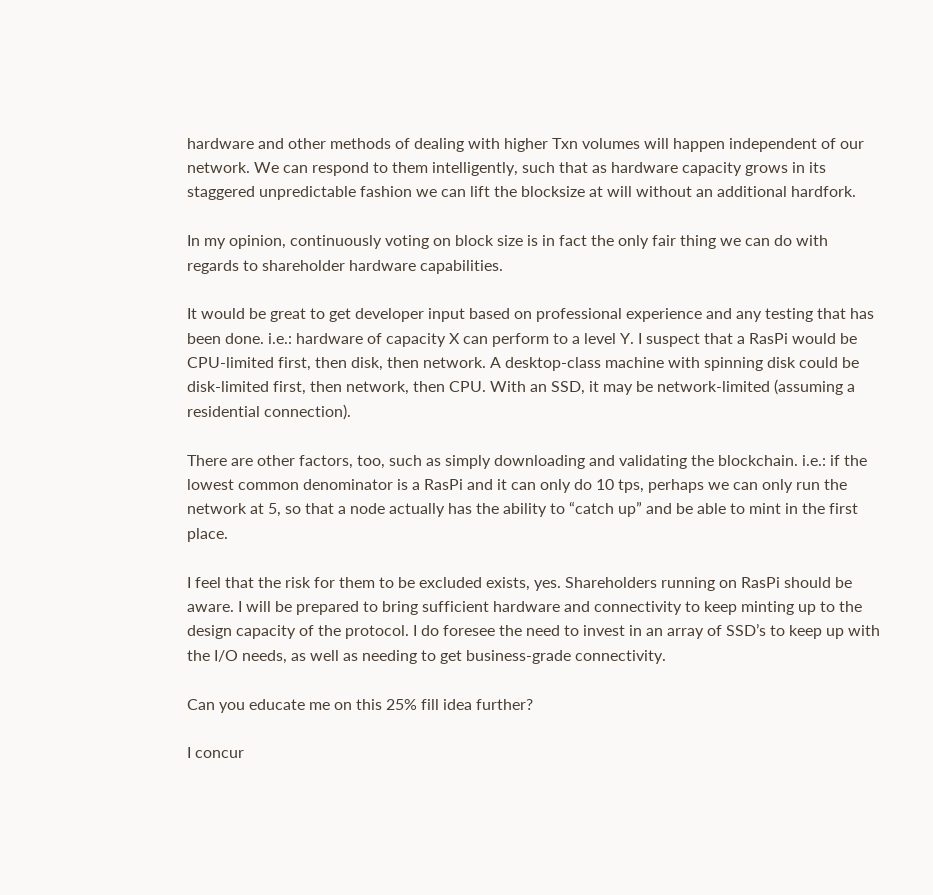hardware and other methods of dealing with higher Txn volumes will happen independent of our network. We can respond to them intelligently, such that as hardware capacity grows in its staggered unpredictable fashion we can lift the blocksize at will without an additional hardfork.

In my opinion, continuously voting on block size is in fact the only fair thing we can do with regards to shareholder hardware capabilities.

It would be great to get developer input based on professional experience and any testing that has been done. i.e.: hardware of capacity X can perform to a level Y. I suspect that a RasPi would be CPU-limited first, then disk, then network. A desktop-class machine with spinning disk could be disk-limited first, then network, then CPU. With an SSD, it may be network-limited (assuming a residential connection).

There are other factors, too, such as simply downloading and validating the blockchain. i.e.: if the lowest common denominator is a RasPi and it can only do 10 tps, perhaps we can only run the network at 5, so that a node actually has the ability to “catch up” and be able to mint in the first place.

I feel that the risk for them to be excluded exists, yes. Shareholders running on RasPi should be aware. I will be prepared to bring sufficient hardware and connectivity to keep minting up to the design capacity of the protocol. I do foresee the need to invest in an array of SSD’s to keep up with the I/O needs, as well as needing to get business-grade connectivity.

Can you educate me on this 25% fill idea further?

I concur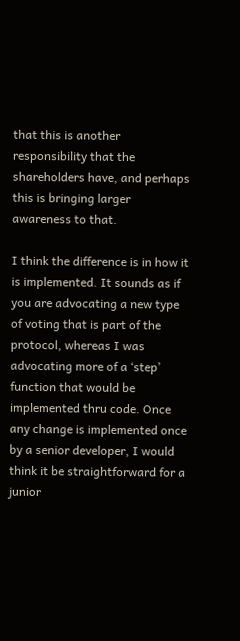that this is another responsibility that the shareholders have, and perhaps this is bringing larger awareness to that.

I think the difference is in how it is implemented. It sounds as if you are advocating a new type of voting that is part of the protocol, whereas I was advocating more of a ‘step’ function that would be implemented thru code. Once any change is implemented once by a senior developer, I would think it be straightforward for a junior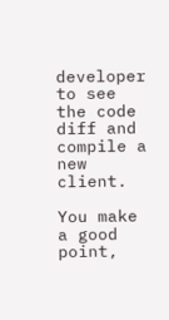developer to see the code diff and compile a new client.

You make a good point,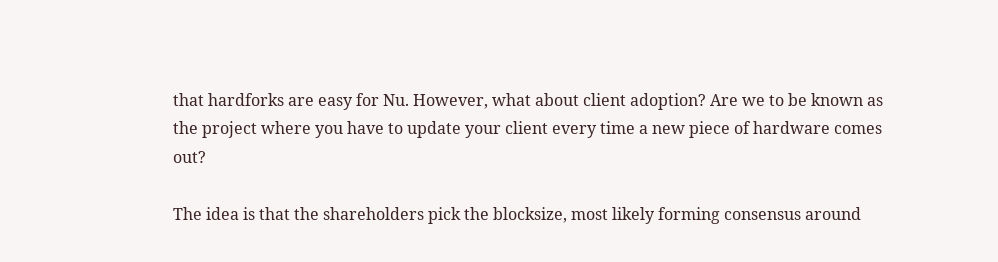that hardforks are easy for Nu. However, what about client adoption? Are we to be known as the project where you have to update your client every time a new piece of hardware comes out?

The idea is that the shareholders pick the blocksize, most likely forming consensus around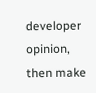developer opinion, then make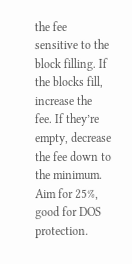the fee sensitive to the block filling. If the blocks fill, increase the fee. If they’re empty, decrease the fee down to the minimum. Aim for 25%, good for DOS protection.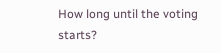How long until the voting starts?